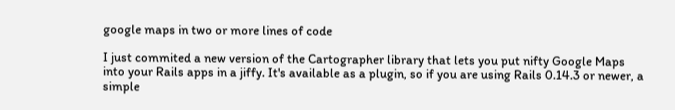google maps in two or more lines of code

I just commited a new version of the Cartographer library that lets you put nifty Google Maps into your Rails apps in a jiffy. It's available as a plugin, so if you are using Rails 0.14.3 or newer, a simple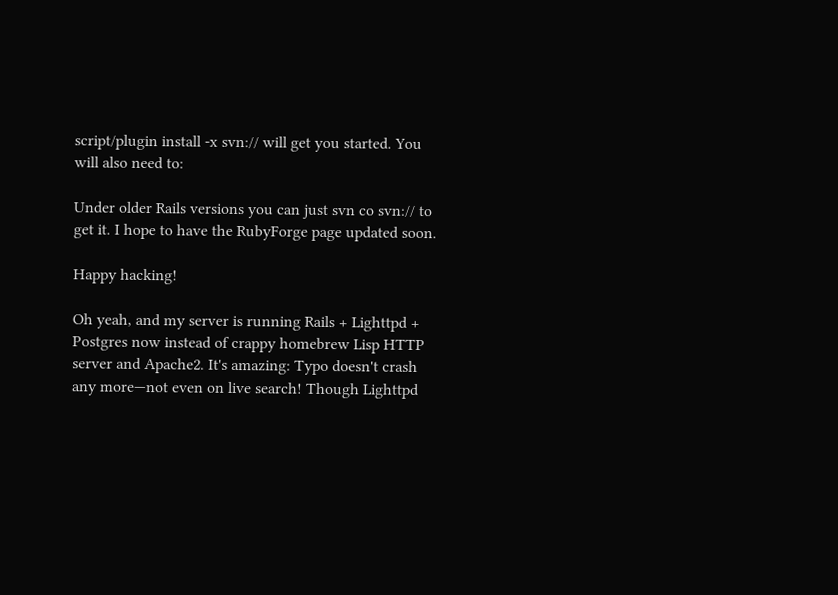script/plugin install -x svn:// will get you started. You will also need to:

Under older Rails versions you can just svn co svn:// to get it. I hope to have the RubyForge page updated soon.

Happy hacking!

Oh yeah, and my server is running Rails + Lighttpd + Postgres now instead of crappy homebrew Lisp HTTP server and Apache2. It's amazing: Typo doesn't crash any more—not even on live search! Though Lighttpd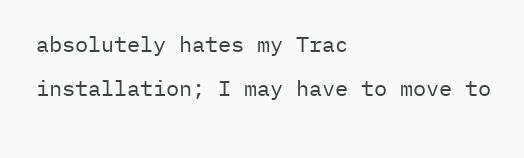absolutely hates my Trac installation; I may have to move to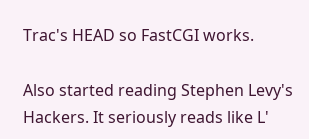Trac's HEAD so FastCGI works.

Also started reading Stephen Levy's Hackers. It seriously reads like L'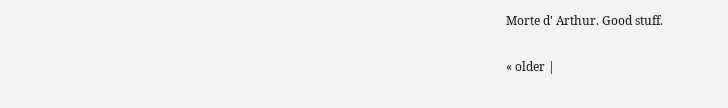Morte d' Arthur. Good stuff.

« older |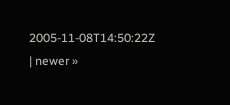2005-11-08T14:50:22Z | newer »